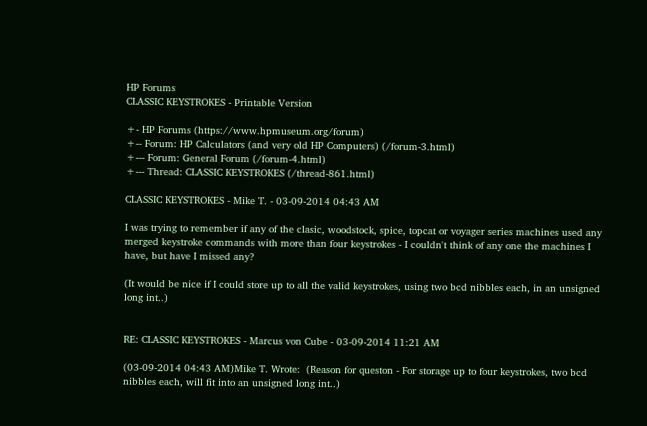HP Forums
CLASSIC KEYSTROKES - Printable Version

+- HP Forums (https://www.hpmuseum.org/forum)
+-- Forum: HP Calculators (and very old HP Computers) (/forum-3.html)
+--- Forum: General Forum (/forum-4.html)
+--- Thread: CLASSIC KEYSTROKES (/thread-861.html)

CLASSIC KEYSTROKES - Mike T. - 03-09-2014 04:43 AM

I was trying to remember if any of the clasic, woodstock, spice, topcat or voyager series machines used any merged keystroke commands with more than four keystrokes - I couldn't think of any one the machines I have, but have I missed any?

(It would be nice if I could store up to all the valid keystrokes, using two bcd nibbles each, in an unsigned long int..)


RE: CLASSIC KEYSTROKES - Marcus von Cube - 03-09-2014 11:21 AM

(03-09-2014 04:43 AM)Mike T. Wrote:  (Reason for queston - For storage up to four keystrokes, two bcd nibbles each, will fit into an unsigned long int..)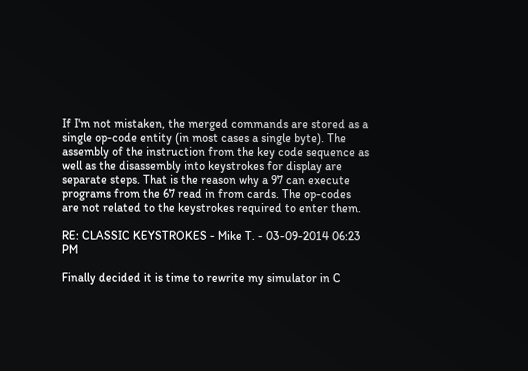If I'm not mistaken, the merged commands are stored as a single op-code entity (in most cases a single byte). The assembly of the instruction from the key code sequence as well as the disassembly into keystrokes for display are separate steps. That is the reason why a 97 can execute programs from the 67 read in from cards. The op-codes are not related to the keystrokes required to enter them.

RE: CLASSIC KEYSTROKES - Mike T. - 03-09-2014 06:23 PM

Finally decided it is time to rewrite my simulator in C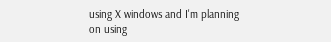using X windows and I'm planning on using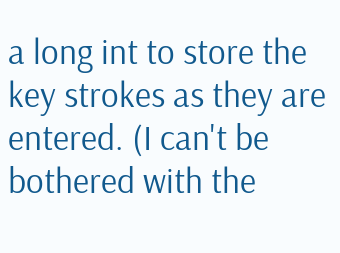a long int to store the key strokes as they are entered. (I can't be bothered with the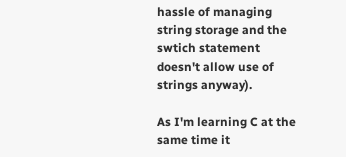hassle of managing string storage and the swtich statement doesn't allow use of strings anyway).

As I'm learning C at the same time it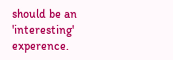should be an 'interesting' experence.